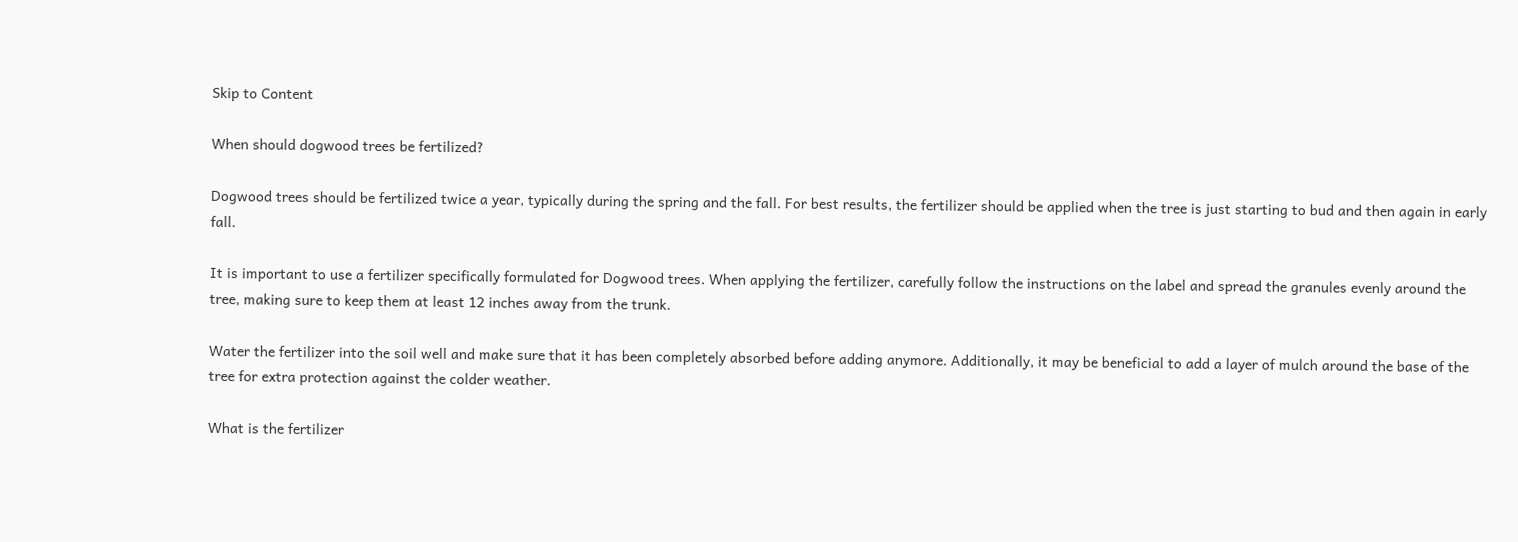Skip to Content

When should dogwood trees be fertilized?

Dogwood trees should be fertilized twice a year, typically during the spring and the fall. For best results, the fertilizer should be applied when the tree is just starting to bud and then again in early fall.

It is important to use a fertilizer specifically formulated for Dogwood trees. When applying the fertilizer, carefully follow the instructions on the label and spread the granules evenly around the tree, making sure to keep them at least 12 inches away from the trunk.

Water the fertilizer into the soil well and make sure that it has been completely absorbed before adding anymore. Additionally, it may be beneficial to add a layer of mulch around the base of the tree for extra protection against the colder weather.

What is the fertilizer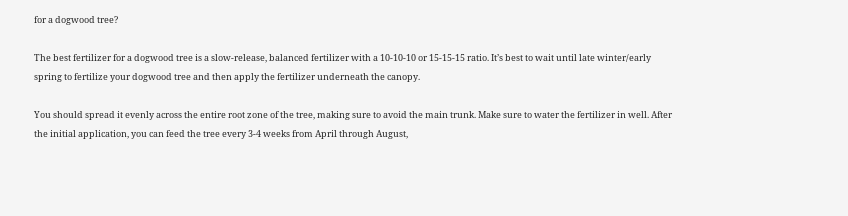for a dogwood tree?

The best fertilizer for a dogwood tree is a slow-release, balanced fertilizer with a 10-10-10 or 15-15-15 ratio. It’s best to wait until late winter/early spring to fertilize your dogwood tree and then apply the fertilizer underneath the canopy.

You should spread it evenly across the entire root zone of the tree, making sure to avoid the main trunk. Make sure to water the fertilizer in well. After the initial application, you can feed the tree every 3-4 weeks from April through August,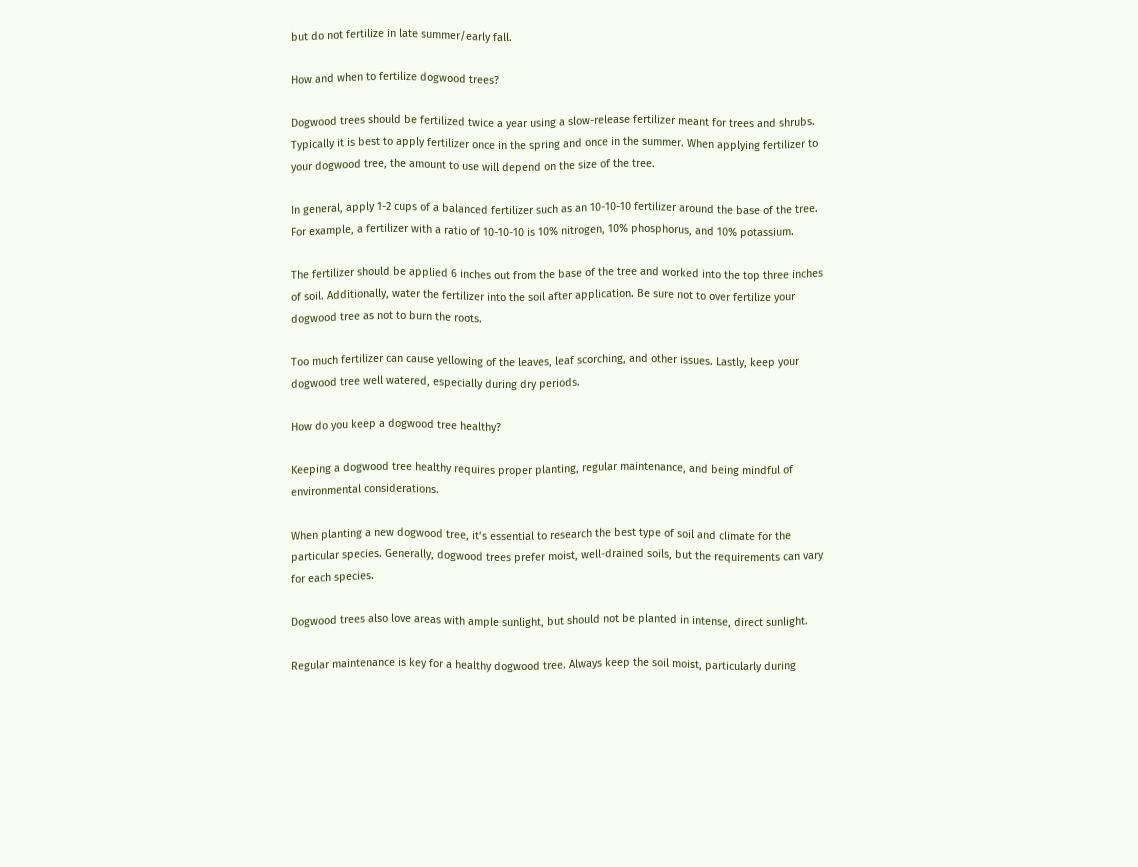but do not fertilize in late summer/early fall.

How and when to fertilize dogwood trees?

Dogwood trees should be fertilized twice a year using a slow-release fertilizer meant for trees and shrubs. Typically it is best to apply fertilizer once in the spring and once in the summer. When applying fertilizer to your dogwood tree, the amount to use will depend on the size of the tree.

In general, apply 1-2 cups of a balanced fertilizer such as an 10-10-10 fertilizer around the base of the tree. For example, a fertilizer with a ratio of 10-10-10 is 10% nitrogen, 10% phosphorus, and 10% potassium.

The fertilizer should be applied 6 inches out from the base of the tree and worked into the top three inches of soil. Additionally, water the fertilizer into the soil after application. Be sure not to over fertilize your dogwood tree as not to burn the roots.

Too much fertilizer can cause yellowing of the leaves, leaf scorching, and other issues. Lastly, keep your dogwood tree well watered, especially during dry periods.

How do you keep a dogwood tree healthy?

Keeping a dogwood tree healthy requires proper planting, regular maintenance, and being mindful of environmental considerations.

When planting a new dogwood tree, it’s essential to research the best type of soil and climate for the particular species. Generally, dogwood trees prefer moist, well-drained soils, but the requirements can vary for each species.

Dogwood trees also love areas with ample sunlight, but should not be planted in intense, direct sunlight.

Regular maintenance is key for a healthy dogwood tree. Always keep the soil moist, particularly during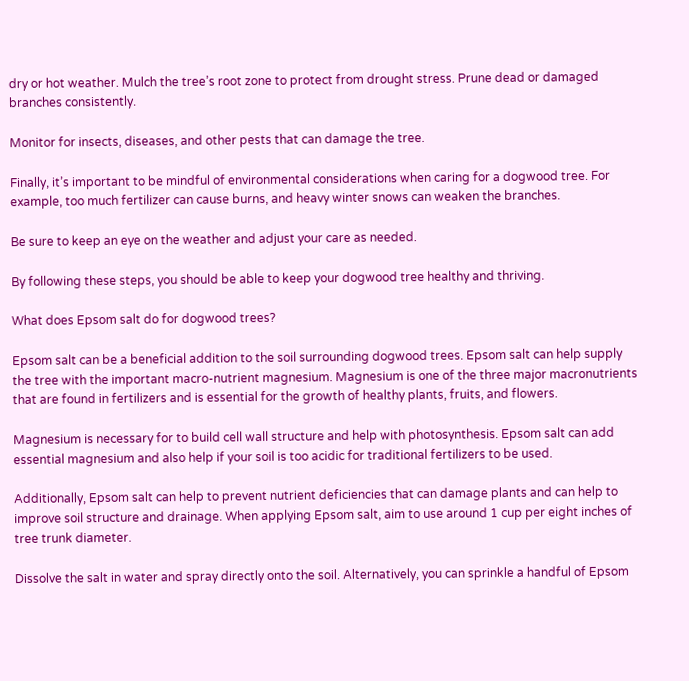dry or hot weather. Mulch the tree’s root zone to protect from drought stress. Prune dead or damaged branches consistently.

Monitor for insects, diseases, and other pests that can damage the tree.

Finally, it’s important to be mindful of environmental considerations when caring for a dogwood tree. For example, too much fertilizer can cause burns, and heavy winter snows can weaken the branches.

Be sure to keep an eye on the weather and adjust your care as needed.

By following these steps, you should be able to keep your dogwood tree healthy and thriving.

What does Epsom salt do for dogwood trees?

Epsom salt can be a beneficial addition to the soil surrounding dogwood trees. Epsom salt can help supply the tree with the important macro-nutrient magnesium. Magnesium is one of the three major macronutrients that are found in fertilizers and is essential for the growth of healthy plants, fruits, and flowers.

Magnesium is necessary for to build cell wall structure and help with photosynthesis. Epsom salt can add essential magnesium and also help if your soil is too acidic for traditional fertilizers to be used.

Additionally, Epsom salt can help to prevent nutrient deficiencies that can damage plants and can help to improve soil structure and drainage. When applying Epsom salt, aim to use around 1 cup per eight inches of tree trunk diameter.

Dissolve the salt in water and spray directly onto the soil. Alternatively, you can sprinkle a handful of Epsom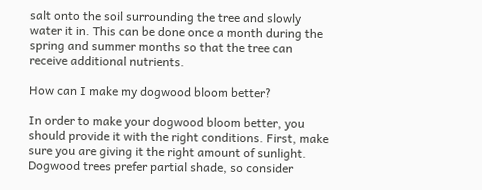salt onto the soil surrounding the tree and slowly water it in. This can be done once a month during the spring and summer months so that the tree can receive additional nutrients.

How can I make my dogwood bloom better?

In order to make your dogwood bloom better, you should provide it with the right conditions. First, make sure you are giving it the right amount of sunlight. Dogwood trees prefer partial shade, so consider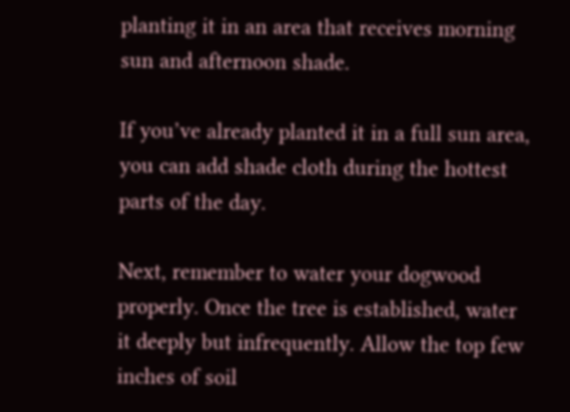planting it in an area that receives morning sun and afternoon shade.

If you’ve already planted it in a full sun area, you can add shade cloth during the hottest parts of the day.

Next, remember to water your dogwood properly. Once the tree is established, water it deeply but infrequently. Allow the top few inches of soil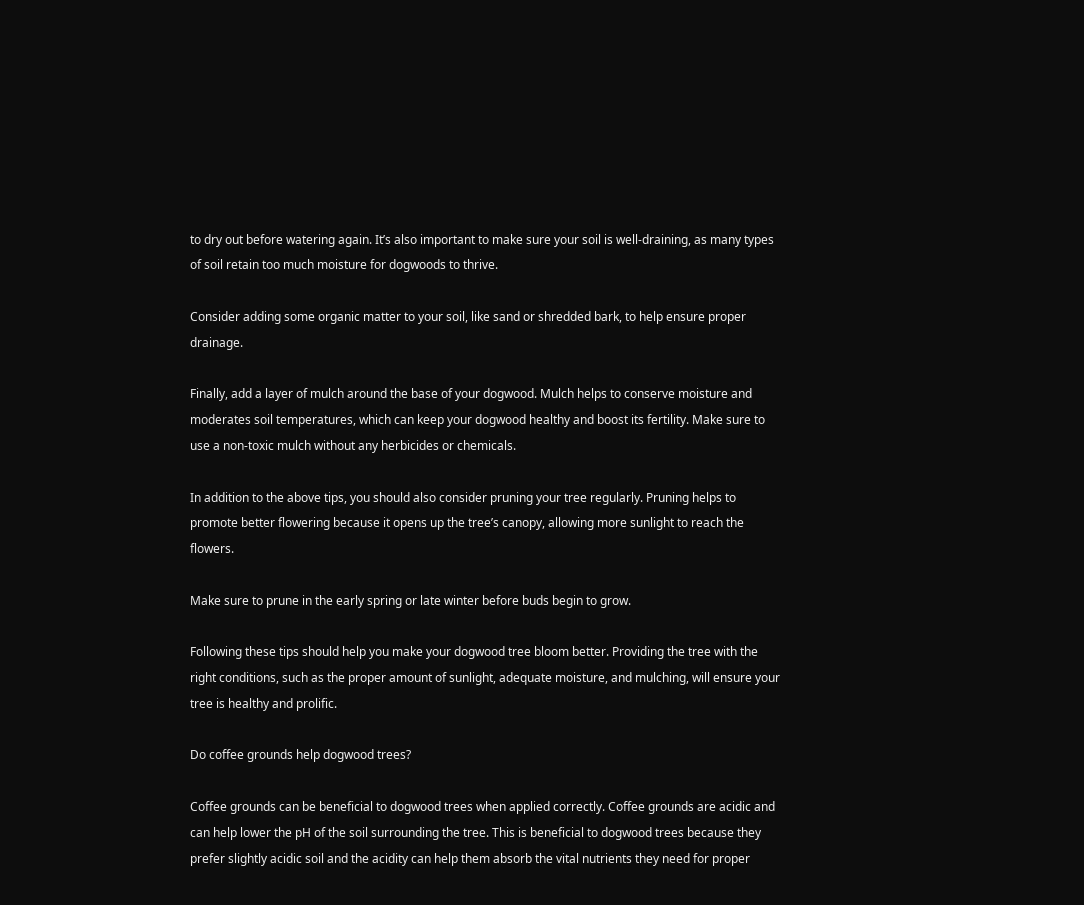to dry out before watering again. It’s also important to make sure your soil is well-draining, as many types of soil retain too much moisture for dogwoods to thrive.

Consider adding some organic matter to your soil, like sand or shredded bark, to help ensure proper drainage.

Finally, add a layer of mulch around the base of your dogwood. Mulch helps to conserve moisture and moderates soil temperatures, which can keep your dogwood healthy and boost its fertility. Make sure to use a non-toxic mulch without any herbicides or chemicals.

In addition to the above tips, you should also consider pruning your tree regularly. Pruning helps to promote better flowering because it opens up the tree’s canopy, allowing more sunlight to reach the flowers.

Make sure to prune in the early spring or late winter before buds begin to grow.

Following these tips should help you make your dogwood tree bloom better. Providing the tree with the right conditions, such as the proper amount of sunlight, adequate moisture, and mulching, will ensure your tree is healthy and prolific.

Do coffee grounds help dogwood trees?

Coffee grounds can be beneficial to dogwood trees when applied correctly. Coffee grounds are acidic and can help lower the pH of the soil surrounding the tree. This is beneficial to dogwood trees because they prefer slightly acidic soil and the acidity can help them absorb the vital nutrients they need for proper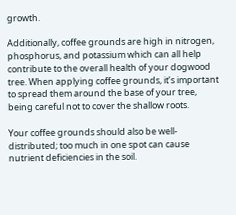growth.

Additionally, coffee grounds are high in nitrogen, phosphorus, and potassium which can all help contribute to the overall health of your dogwood tree. When applying coffee grounds, it’s important to spread them around the base of your tree, being careful not to cover the shallow roots.

Your coffee grounds should also be well-distributed; too much in one spot can cause nutrient deficiencies in the soil.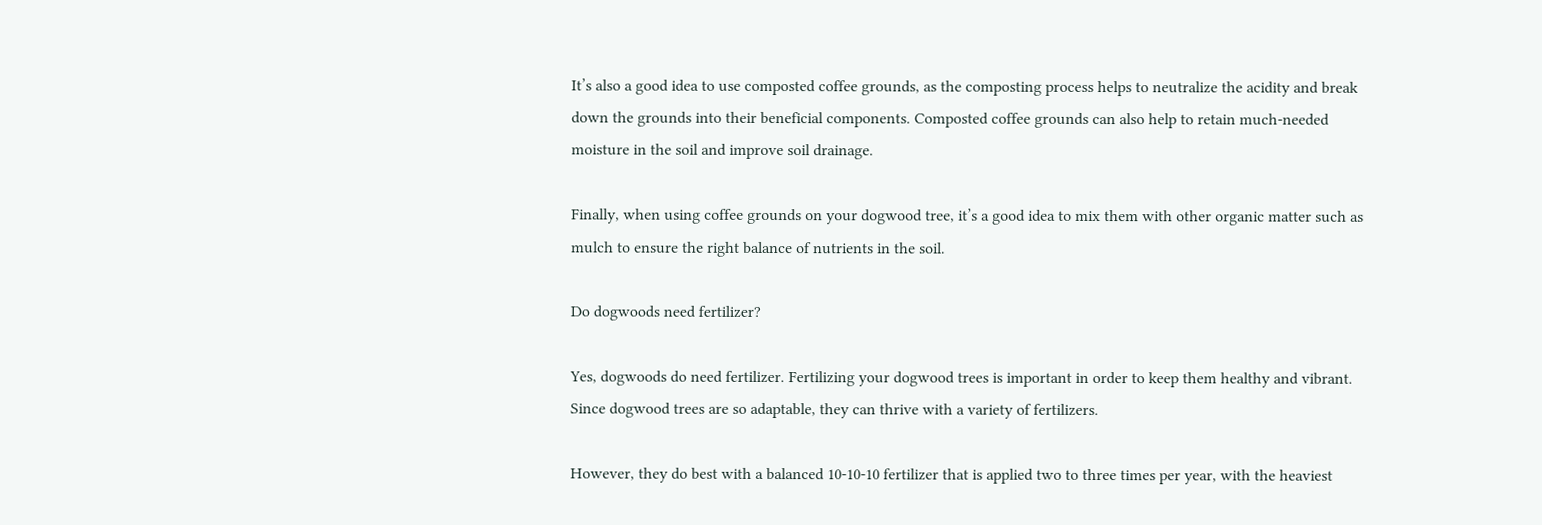It’s also a good idea to use composted coffee grounds, as the composting process helps to neutralize the acidity and break down the grounds into their beneficial components. Composted coffee grounds can also help to retain much-needed moisture in the soil and improve soil drainage.

Finally, when using coffee grounds on your dogwood tree, it’s a good idea to mix them with other organic matter such as mulch to ensure the right balance of nutrients in the soil.

Do dogwoods need fertilizer?

Yes, dogwoods do need fertilizer. Fertilizing your dogwood trees is important in order to keep them healthy and vibrant. Since dogwood trees are so adaptable, they can thrive with a variety of fertilizers.

However, they do best with a balanced 10-10-10 fertilizer that is applied two to three times per year, with the heaviest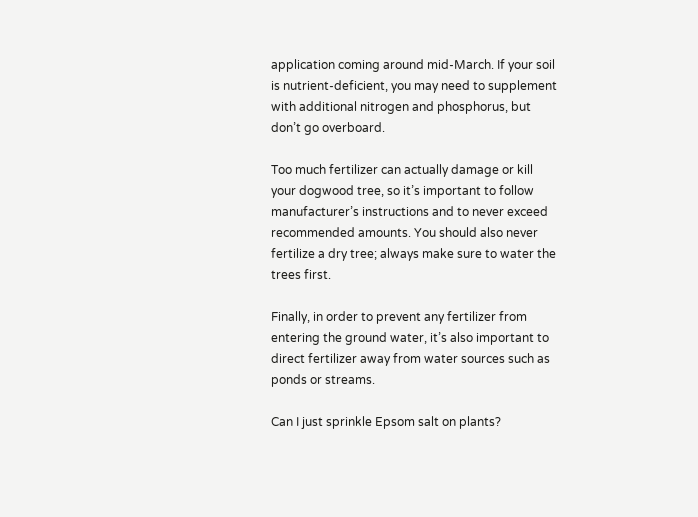application coming around mid-March. If your soil is nutrient-deficient, you may need to supplement with additional nitrogen and phosphorus, but don’t go overboard.

Too much fertilizer can actually damage or kill your dogwood tree, so it’s important to follow manufacturer’s instructions and to never exceed recommended amounts. You should also never fertilize a dry tree; always make sure to water the trees first.

Finally, in order to prevent any fertilizer from entering the ground water, it’s also important to direct fertilizer away from water sources such as ponds or streams.

Can I just sprinkle Epsom salt on plants?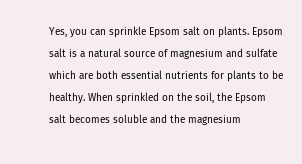Yes, you can sprinkle Epsom salt on plants. Epsom salt is a natural source of magnesium and sulfate which are both essential nutrients for plants to be healthy. When sprinkled on the soil, the Epsom salt becomes soluble and the magnesium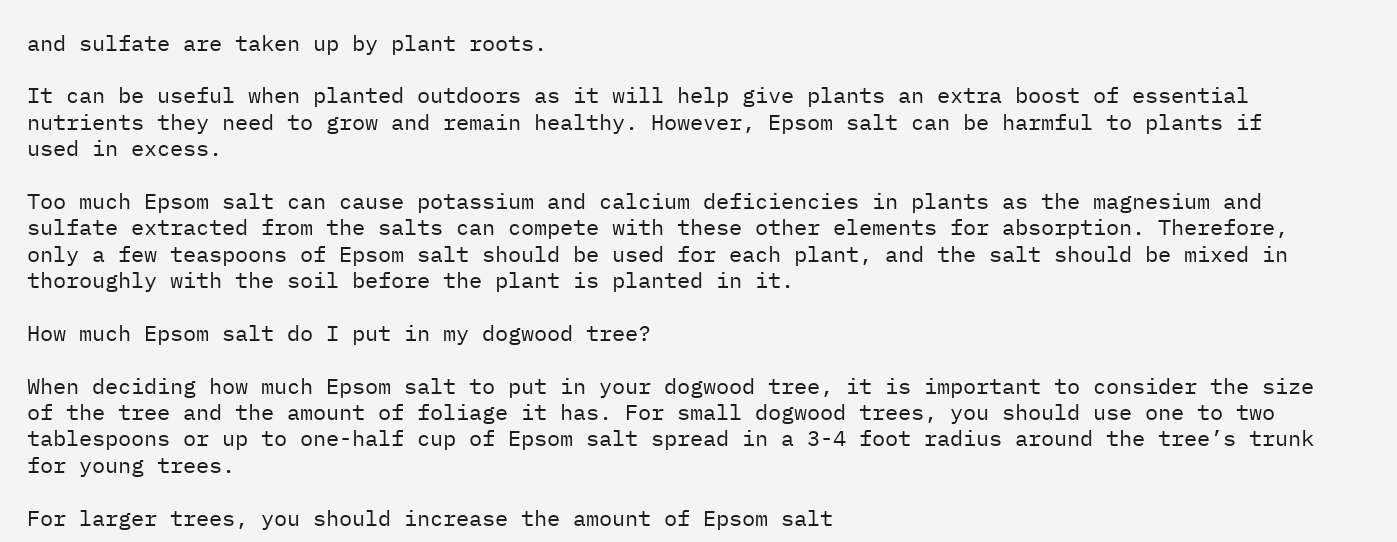and sulfate are taken up by plant roots.

It can be useful when planted outdoors as it will help give plants an extra boost of essential nutrients they need to grow and remain healthy. However, Epsom salt can be harmful to plants if used in excess.

Too much Epsom salt can cause potassium and calcium deficiencies in plants as the magnesium and sulfate extracted from the salts can compete with these other elements for absorption. Therefore, only a few teaspoons of Epsom salt should be used for each plant, and the salt should be mixed in thoroughly with the soil before the plant is planted in it.

How much Epsom salt do I put in my dogwood tree?

When deciding how much Epsom salt to put in your dogwood tree, it is important to consider the size of the tree and the amount of foliage it has. For small dogwood trees, you should use one to two tablespoons or up to one-half cup of Epsom salt spread in a 3-4 foot radius around the tree’s trunk for young trees.

For larger trees, you should increase the amount of Epsom salt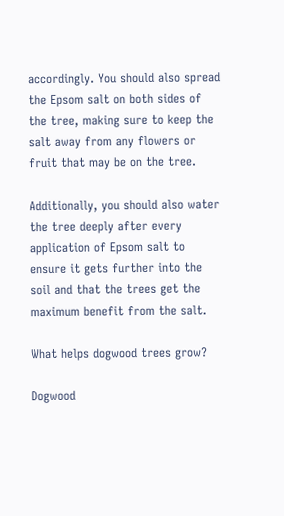accordingly. You should also spread the Epsom salt on both sides of the tree, making sure to keep the salt away from any flowers or fruit that may be on the tree.

Additionally, you should also water the tree deeply after every application of Epsom salt to ensure it gets further into the soil and that the trees get the maximum benefit from the salt.

What helps dogwood trees grow?

Dogwood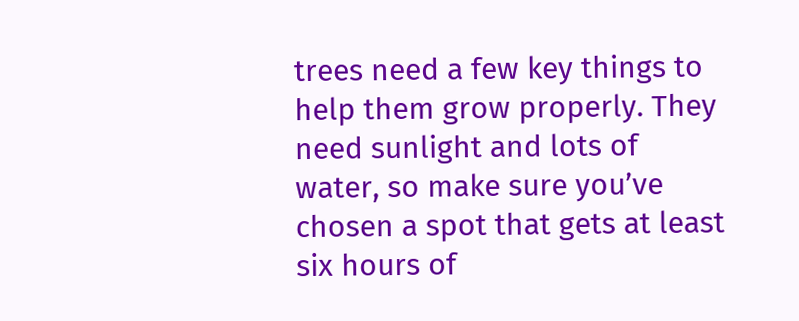trees need a few key things to help them grow properly. They need sunlight and lots of water, so make sure you’ve chosen a spot that gets at least six hours of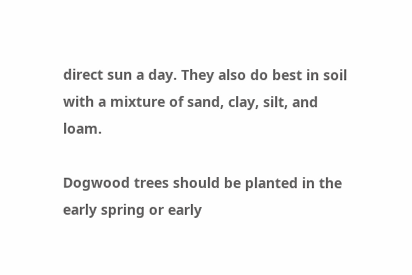direct sun a day. They also do best in soil with a mixture of sand, clay, silt, and loam.

Dogwood trees should be planted in the early spring or early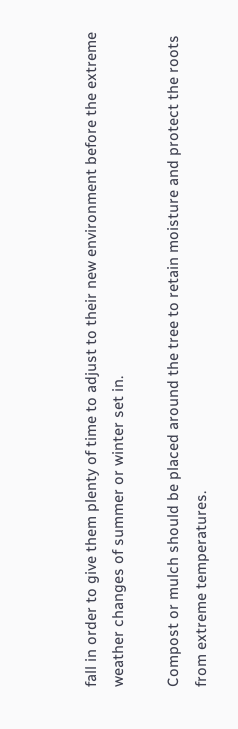fall in order to give them plenty of time to adjust to their new environment before the extreme weather changes of summer or winter set in.

Compost or mulch should be placed around the tree to retain moisture and protect the roots from extreme temperatures.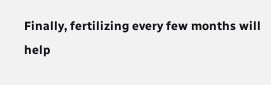Finally, fertilizing every few months will help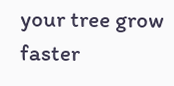your tree grow faster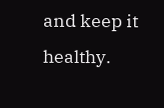and keep it healthy.